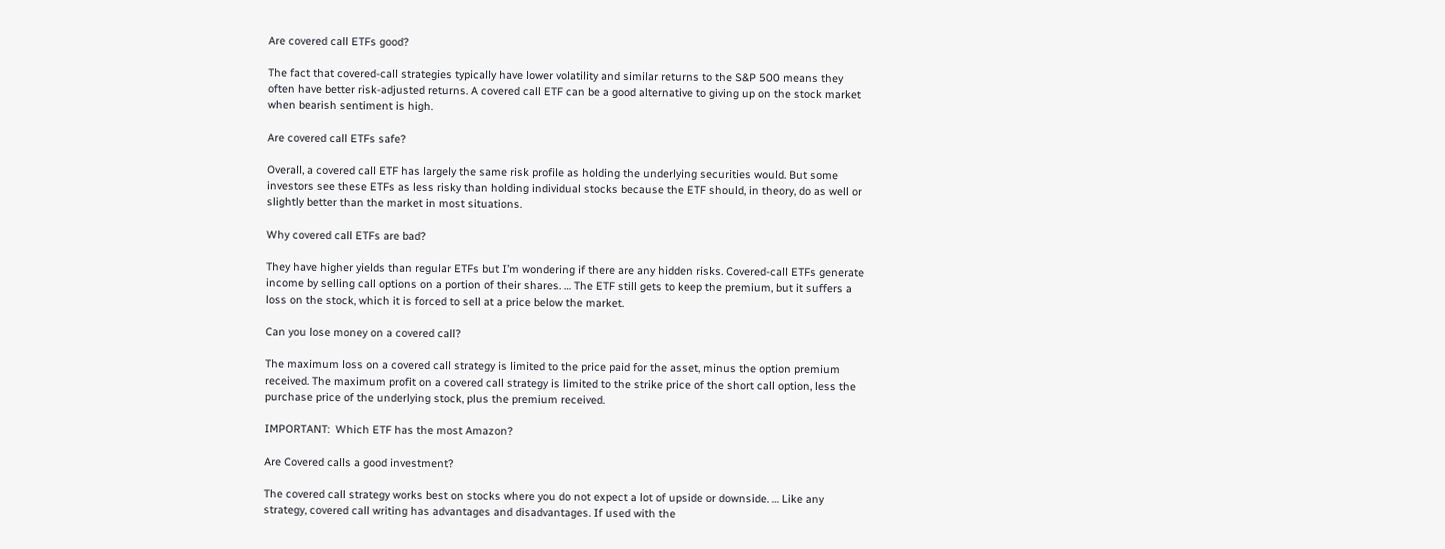Are covered call ETFs good?

The fact that covered-call strategies typically have lower volatility and similar returns to the S&P 500 means they often have better risk-adjusted returns. A covered call ETF can be a good alternative to giving up on the stock market when bearish sentiment is high.

Are covered call ETFs safe?

Overall, a covered call ETF has largely the same risk profile as holding the underlying securities would. But some investors see these ETFs as less risky than holding individual stocks because the ETF should, in theory, do as well or slightly better than the market in most situations.

Why covered call ETFs are bad?

They have higher yields than regular ETFs but I’m wondering if there are any hidden risks. Covered-call ETFs generate income by selling call options on a portion of their shares. … The ETF still gets to keep the premium, but it suffers a loss on the stock, which it is forced to sell at a price below the market.

Can you lose money on a covered call?

The maximum loss on a covered call strategy is limited to the price paid for the asset, minus the option premium received. The maximum profit on a covered call strategy is limited to the strike price of the short call option, less the purchase price of the underlying stock, plus the premium received.

IMPORTANT:  Which ETF has the most Amazon?

Are Covered calls a good investment?

The covered call strategy works best on stocks where you do not expect a lot of upside or downside. … Like any strategy, covered call writing has advantages and disadvantages. If used with the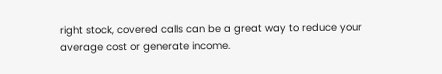right stock, covered calls can be a great way to reduce your average cost or generate income.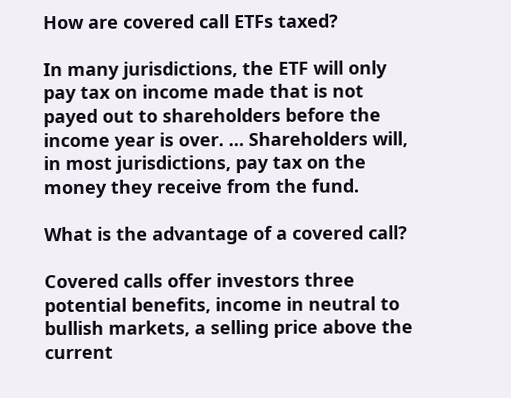How are covered call ETFs taxed?

In many jurisdictions, the ETF will only pay tax on income made that is not payed out to shareholders before the income year is over. … Shareholders will, in most jurisdictions, pay tax on the money they receive from the fund.

What is the advantage of a covered call?

Covered calls offer investors three potential benefits, income in neutral to bullish markets, a selling price above the current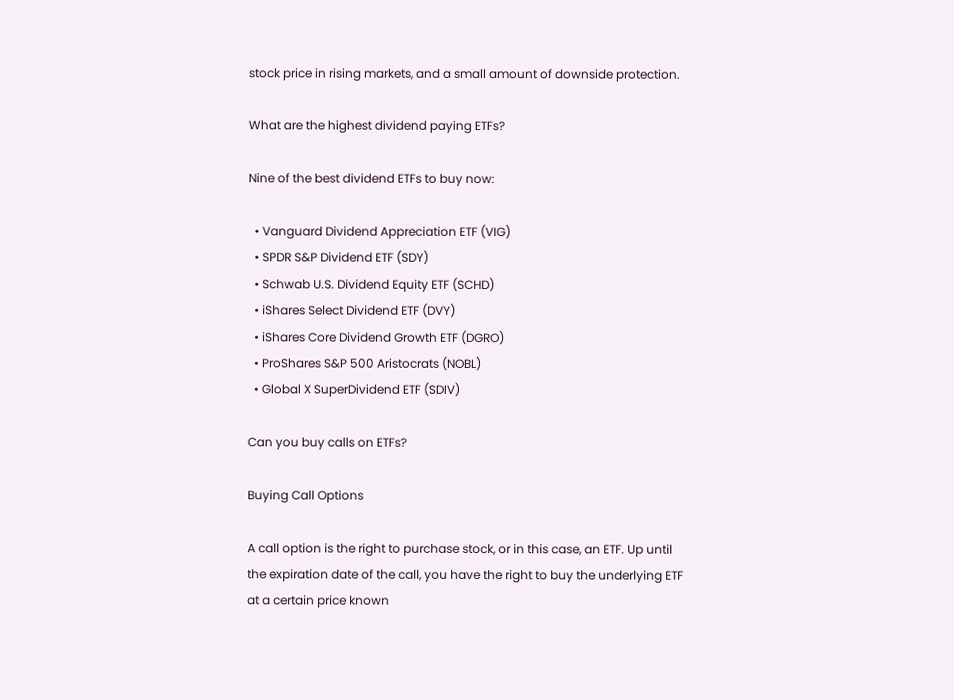stock price in rising markets, and a small amount of downside protection.

What are the highest dividend paying ETFs?

Nine of the best dividend ETFs to buy now:

  • Vanguard Dividend Appreciation ETF (VIG)
  • SPDR S&P Dividend ETF (SDY)
  • Schwab U.S. Dividend Equity ETF (SCHD)
  • iShares Select Dividend ETF (DVY)
  • iShares Core Dividend Growth ETF (DGRO)
  • ProShares S&P 500 Aristocrats (NOBL)
  • Global X SuperDividend ETF (SDIV)

Can you buy calls on ETFs?

Buying Call Options

A call option is the right to purchase stock, or in this case, an ETF. Up until the expiration date of the call, you have the right to buy the underlying ETF at a certain price known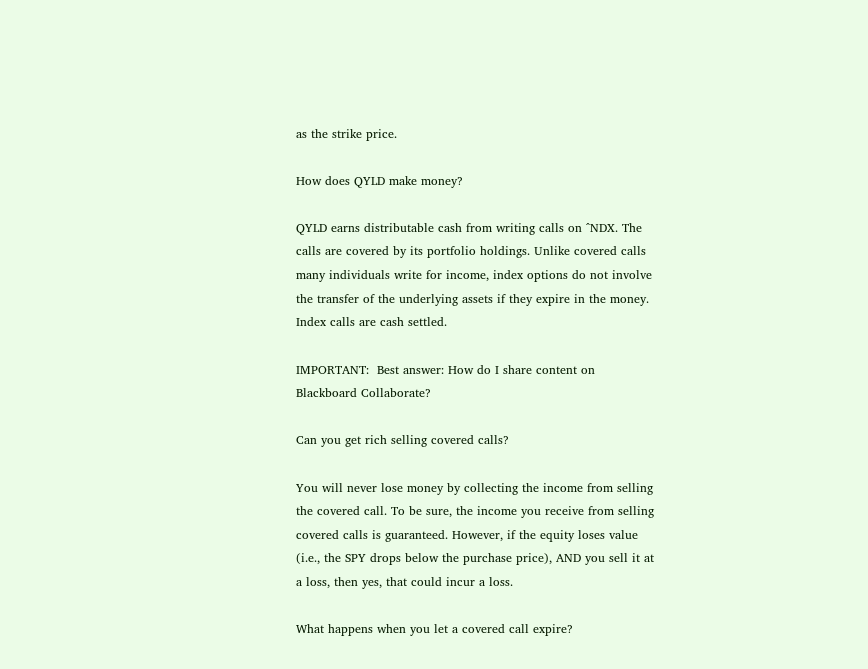as the strike price.

How does QYLD make money?

QYLD earns distributable cash from writing calls on ^NDX. The calls are covered by its portfolio holdings. Unlike covered calls many individuals write for income, index options do not involve the transfer of the underlying assets if they expire in the money. Index calls are cash settled.

IMPORTANT:  Best answer: How do I share content on Blackboard Collaborate?

Can you get rich selling covered calls?

You will never lose money by collecting the income from selling the covered call. To be sure, the income you receive from selling covered calls is guaranteed. However, if the equity loses value (i.e., the SPY drops below the purchase price), AND you sell it at a loss, then yes, that could incur a loss.

What happens when you let a covered call expire?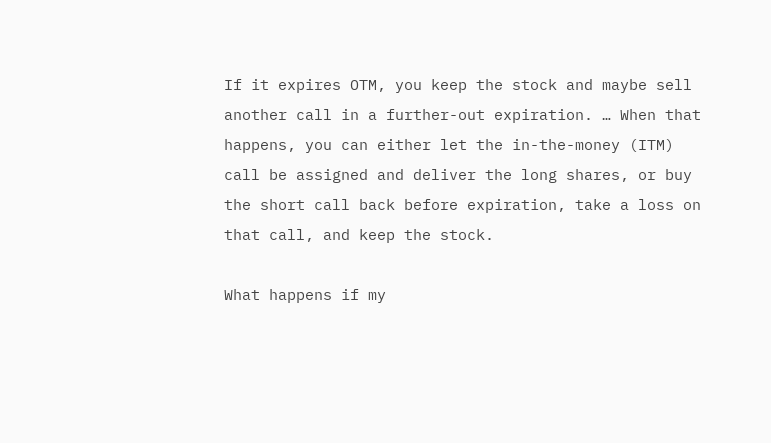If it expires OTM, you keep the stock and maybe sell another call in a further-out expiration. … When that happens, you can either let the in-the-money (ITM) call be assigned and deliver the long shares, or buy the short call back before expiration, take a loss on that call, and keep the stock.

What happens if my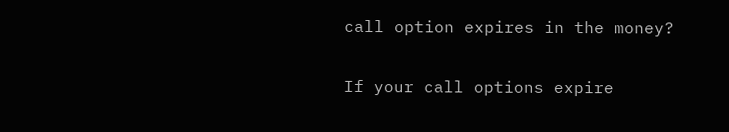call option expires in the money?

If your call options expire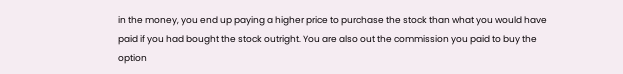in the money, you end up paying a higher price to purchase the stock than what you would have paid if you had bought the stock outright. You are also out the commission you paid to buy the option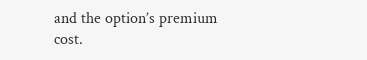and the option’s premium cost.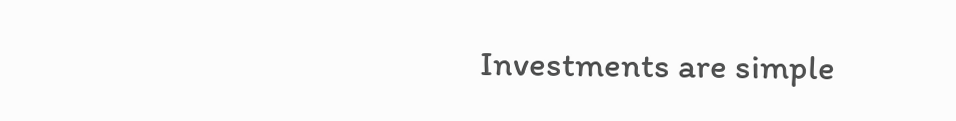Investments are simple